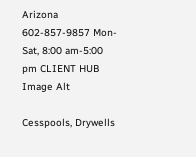Arizona 602-857-9857 Mon-Sat, 8:00 am-5:00 pm CLIENT HUB
Image Alt

Cesspools, Drywells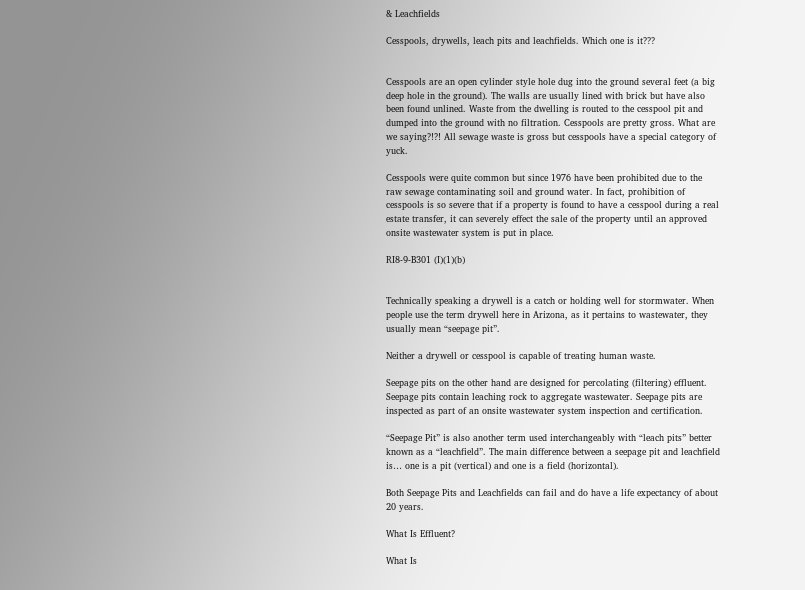& Leachfields

Cesspools, drywells, leach pits and leachfields. Which one is it???


Cesspools are an open cylinder style hole dug into the ground several feet (a big deep hole in the ground). The walls are usually lined with brick but have also been found unlined. Waste from the dwelling is routed to the cesspool pit and dumped into the ground with no filtration. Cesspools are pretty gross. What are we saying?!?! All sewage waste is gross but cesspools have a special category of yuck.

Cesspools were quite common but since 1976 have been prohibited due to the raw sewage contaminating soil and ground water. In fact, prohibition of cesspools is so severe that if a property is found to have a cesspool during a real estate transfer, it can severely effect the sale of the property until an approved onsite wastewater system is put in place.

RI8-9-B301 (I)(1)(b)


Technically speaking a drywell is a catch or holding well for stormwater. When people use the term drywell here in Arizona, as it pertains to wastewater, they usually mean “seepage pit”.

Neither a drywell or cesspool is capable of treating human waste.

Seepage pits on the other hand are designed for percolating (filtering) effluent. Seepage pits contain leaching rock to aggregate wastewater. Seepage pits are inspected as part of an onsite wastewater system inspection and certification.

“Seepage Pit” is also another term used interchangeably with “leach pits” better known as a “leachfield”. The main difference between a seepage pit and leachfield is… one is a pit (vertical) and one is a field (horizontal).

Both Seepage Pits and Leachfields can fail and do have a life expectancy of about 20 years.

What Is Effluent?

What Is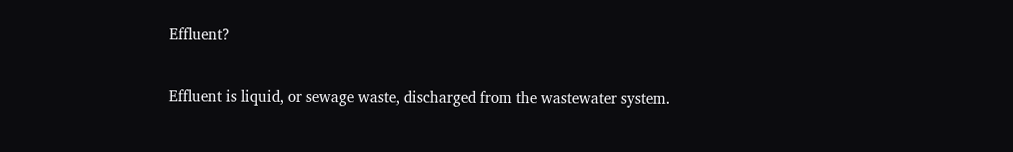Effluent?

Effluent is liquid, or sewage waste, discharged from the wastewater system.